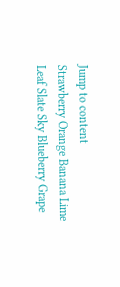Jump to content
Strawberry Orange Banana Lime Leaf Slate Sky Blueberry Grape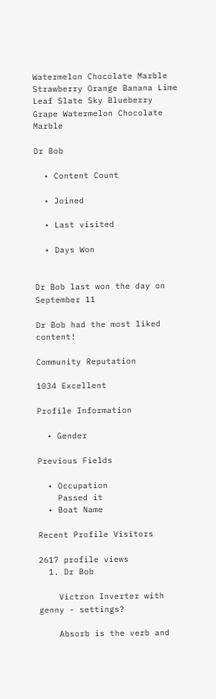Watermelon Chocolate Marble
Strawberry Orange Banana Lime Leaf Slate Sky Blueberry Grape Watermelon Chocolate Marble

Dr Bob

  • Content Count

  • Joined

  • Last visited

  • Days Won


Dr Bob last won the day on September 11

Dr Bob had the most liked content!

Community Reputation

1034 Excellent

Profile Information

  • Gender

Previous Fields

  • Occupation
    Passed it
  • Boat Name

Recent Profile Visitors

2617 profile views
  1. Dr Bob

    Victron Inverter with genny - settings?

    Absorb is the verb and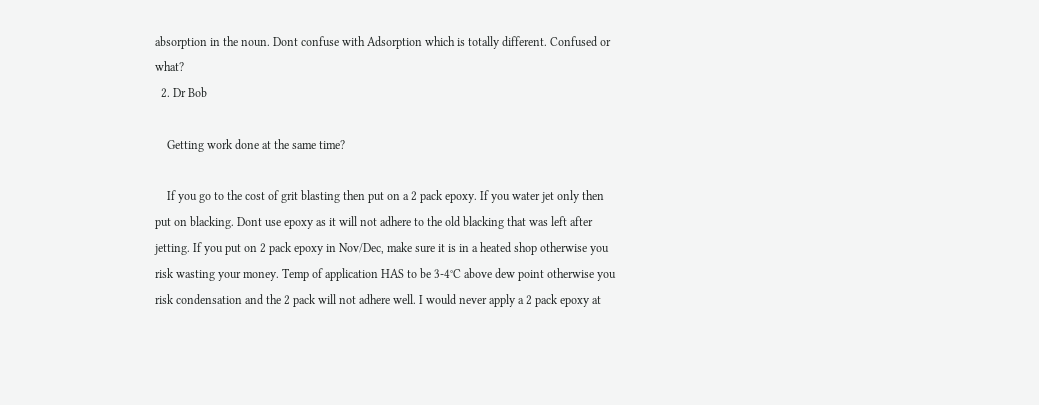absorption in the noun. Dont confuse with Adsorption which is totally different. Confused or what?
  2. Dr Bob

    Getting work done at the same time?

    If you go to the cost of grit blasting then put on a 2 pack epoxy. If you water jet only then put on blacking. Dont use epoxy as it will not adhere to the old blacking that was left after jetting. If you put on 2 pack epoxy in Nov/Dec, make sure it is in a heated shop otherwise you risk wasting your money. Temp of application HAS to be 3-4°C above dew point otherwise you risk condensation and the 2 pack will not adhere well. I would never apply a 2 pack epoxy at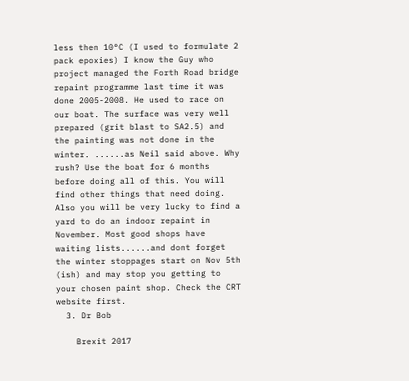less then 10°C (I used to formulate 2 pack epoxies) I know the Guy who project managed the Forth Road bridge repaint programme last time it was done 2005-2008. He used to race on our boat. The surface was very well prepared (grit blast to SA2.5) and the painting was not done in the winter. ......as Neil said above. Why rush? Use the boat for 6 months before doing all of this. You will find other things that need doing. Also you will be very lucky to find a yard to do an indoor repaint in November. Most good shops have waiting lists......and dont forget the winter stoppages start on Nov 5th (ish) and may stop you getting to your chosen paint shop. Check the CRT website first.
  3. Dr Bob

    Brexit 2017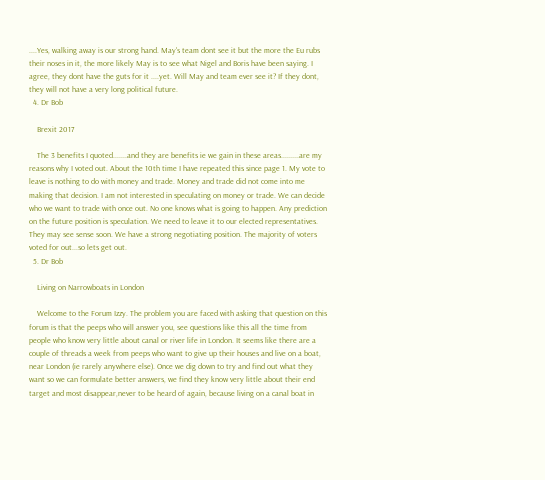....Yes, walking away is our strong hand. May's team dont see it but the more the Eu rubs their noses in it, the more likely May is to see what Nigel and Boris have been saying. I agree, they dont have the guts for it ....yet. Will May and team ever see it? If they dont, they will not have a very long political future.
  4. Dr Bob

    Brexit 2017

    The 3 benefits I quoted.......and they are benefits ie we gain in these areas.........are my reasons why I voted out. About the 10th time I have repeated this since page 1. My vote to leave is nothing to do with money and trade. Money and trade did not come into me making that decision. I am not interested in speculating on money or trade. We can decide who we want to trade with once out. No one knows what is going to happen. Any prediction on the future position is speculation. We need to leave it to our elected representatives. They may see sense soon. We have a strong negotiating position. The majority of voters voted for out...so lets get out.
  5. Dr Bob

    Living on Narrowboats in London

    Welcome to the Forum Izzy. The problem you are faced with asking that question on this forum is that the peeps who will answer you, see questions like this all the time from people who know very little about canal or river life in London. It seems like there are a couple of threads a week from peeps who want to give up their houses and live on a boat, near London (ie rarely anywhere else). Once we dig down to try and find out what they want so we can formulate better answers, we find they know very little about their end target and most disappear,never to be heard of again, because living on a canal boat in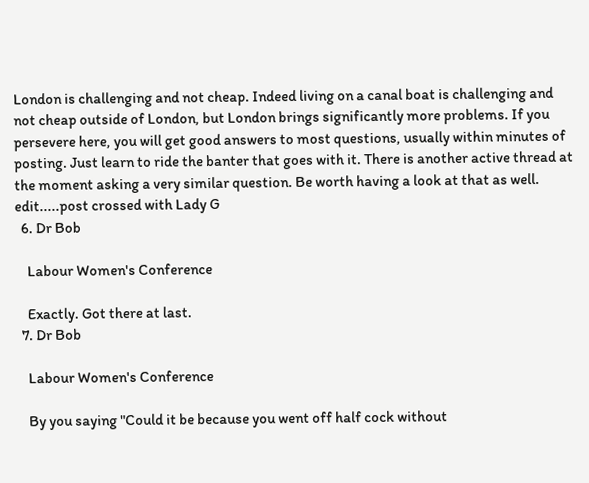London is challenging and not cheap. Indeed living on a canal boat is challenging and not cheap outside of London, but London brings significantly more problems. If you persevere here, you will get good answers to most questions, usually within minutes of posting. Just learn to ride the banter that goes with it. There is another active thread at the moment asking a very similar question. Be worth having a look at that as well. edit.....post crossed with Lady G
  6. Dr Bob

    Labour Women's Conference

    Exactly. Got there at last.
  7. Dr Bob

    Labour Women's Conference

    By you saying "Could it be because you went off half cock without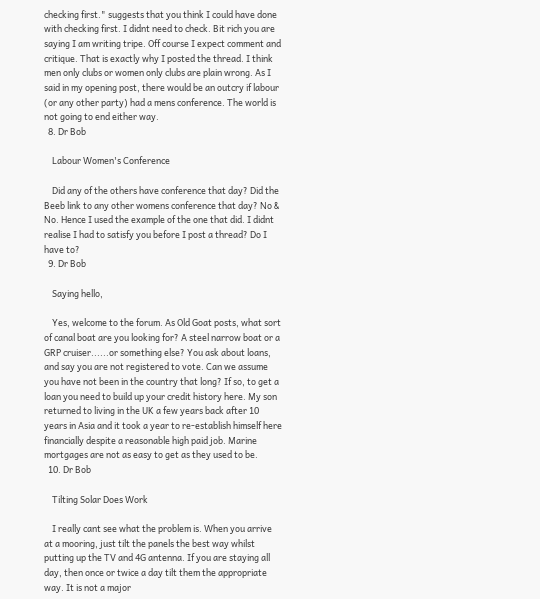checking first." suggests that you think I could have done with checking first. I didnt need to check. Bit rich you are saying I am writing tripe. Off course I expect comment and critique. That is exactly why I posted the thread. I think men only clubs or women only clubs are plain wrong. As I said in my opening post, there would be an outcry if labour (or any other party) had a mens conference. The world is not going to end either way.
  8. Dr Bob

    Labour Women's Conference

    Did any of the others have conference that day? Did the Beeb link to any other womens conference that day? No & No. Hence I used the example of the one that did. I didnt realise I had to satisfy you before I post a thread? Do I have to?
  9. Dr Bob

    Saying hello,

    Yes, welcome to the forum. As Old Goat posts, what sort of canal boat are you looking for? A steel narrow boat or a GRP cruiser......or something else? You ask about loans, and say you are not registered to vote. Can we assume you have not been in the country that long? If so, to get a loan you need to build up your credit history here. My son returned to living in the UK a few years back after 10 years in Asia and it took a year to re-establish himself here financially despite a reasonable high paid job. Marine mortgages are not as easy to get as they used to be.
  10. Dr Bob

    Tilting Solar Does Work

    I really cant see what the problem is. When you arrive at a mooring, just tilt the panels the best way whilst putting up the TV and 4G antenna. If you are staying all day, then once or twice a day tilt them the appropriate way. It is not a major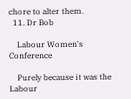chore to alter them.
  11. Dr Bob

    Labour Women's Conference

    Purely because it was the Labour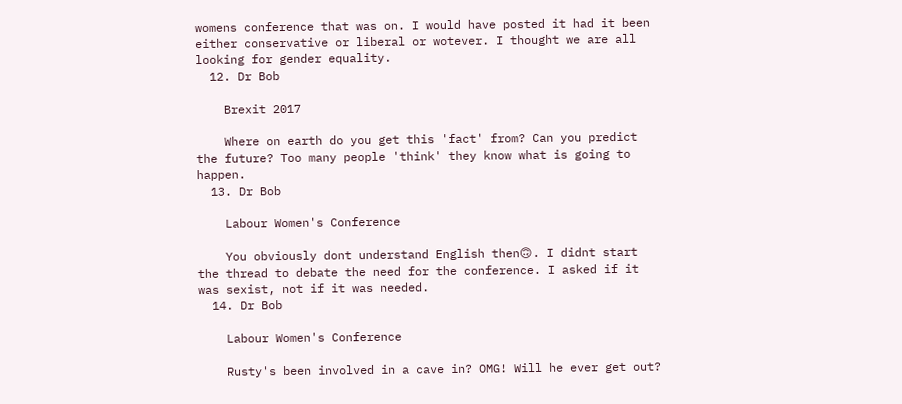womens conference that was on. I would have posted it had it been either conservative or liberal or wotever. I thought we are all looking for gender equality.
  12. Dr Bob

    Brexit 2017

    Where on earth do you get this 'fact' from? Can you predict the future? Too many people 'think' they know what is going to happen.
  13. Dr Bob

    Labour Women's Conference

    You obviously dont understand English then🙃. I didnt start the thread to debate the need for the conference. I asked if it was sexist, not if it was needed.
  14. Dr Bob

    Labour Women's Conference

    Rusty's been involved in a cave in? OMG! Will he ever get out?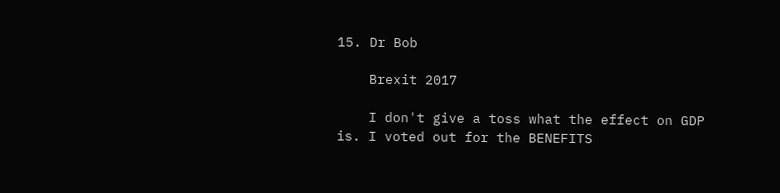15. Dr Bob

    Brexit 2017

    I don't give a toss what the effect on GDP is. I voted out for the BENEFITS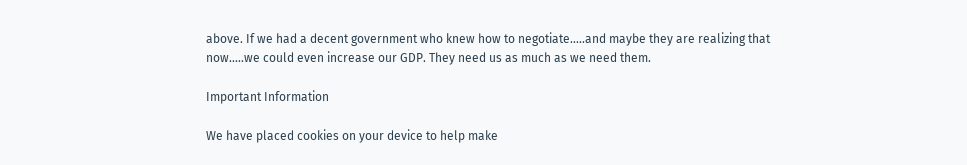above. If we had a decent government who knew how to negotiate.....and maybe they are realizing that now.....we could even increase our GDP. They need us as much as we need them.

Important Information

We have placed cookies on your device to help make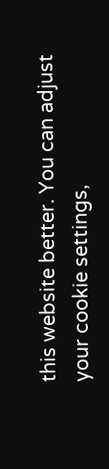this website better. You can adjust your cookie settings,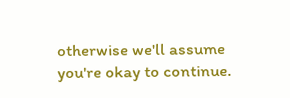otherwise we'll assume you're okay to continue.